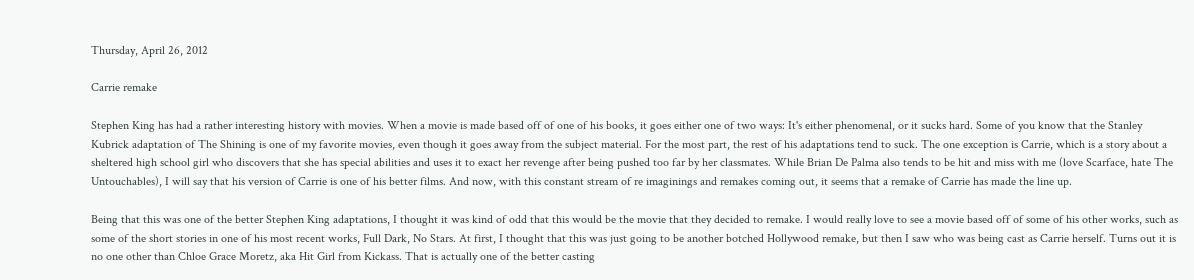Thursday, April 26, 2012

Carrie remake

Stephen King has had a rather interesting history with movies. When a movie is made based off of one of his books, it goes either one of two ways: It's either phenomenal, or it sucks hard. Some of you know that the Stanley Kubrick adaptation of The Shining is one of my favorite movies, even though it goes away from the subject material. For the most part, the rest of his adaptations tend to suck. The one exception is Carrie, which is a story about a sheltered high school girl who discovers that she has special abilities and uses it to exact her revenge after being pushed too far by her classmates. While Brian De Palma also tends to be hit and miss with me (love Scarface, hate The Untouchables), I will say that his version of Carrie is one of his better films. And now, with this constant stream of re imaginings and remakes coming out, it seems that a remake of Carrie has made the line up.

Being that this was one of the better Stephen King adaptations, I thought it was kind of odd that this would be the movie that they decided to remake. I would really love to see a movie based off of some of his other works, such as some of the short stories in one of his most recent works, Full Dark, No Stars. At first, I thought that this was just going to be another botched Hollywood remake, but then I saw who was being cast as Carrie herself. Turns out it is no one other than Chloe Grace Moretz, aka Hit Girl from Kickass. That is actually one of the better casting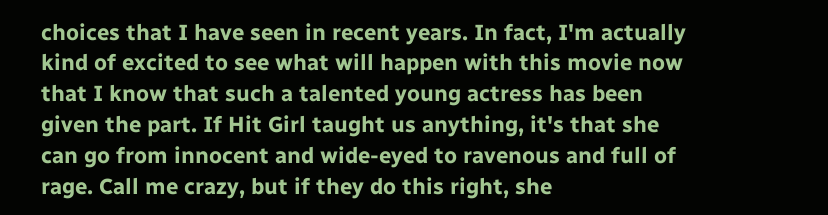choices that I have seen in recent years. In fact, I'm actually kind of excited to see what will happen with this movie now that I know that such a talented young actress has been given the part. If Hit Girl taught us anything, it's that she can go from innocent and wide-eyed to ravenous and full of rage. Call me crazy, but if they do this right, she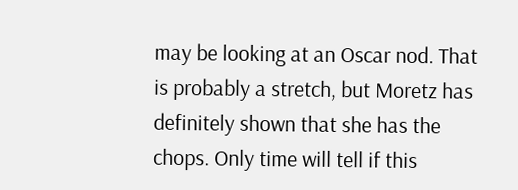may be looking at an Oscar nod. That is probably a stretch, but Moretz has definitely shown that she has the chops. Only time will tell if this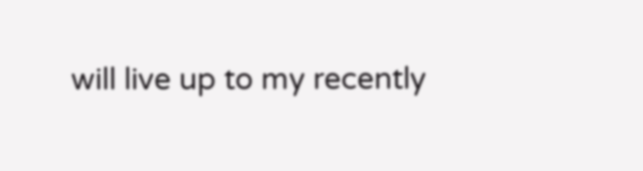will live up to my recently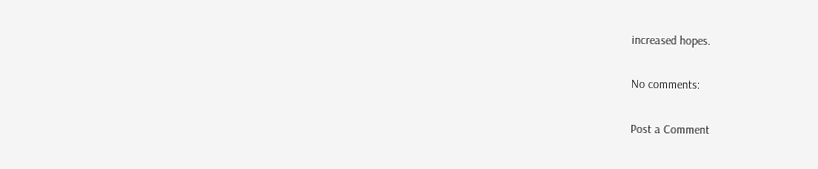increased hopes.

No comments:

Post a Comment